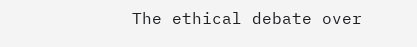The ethical debate over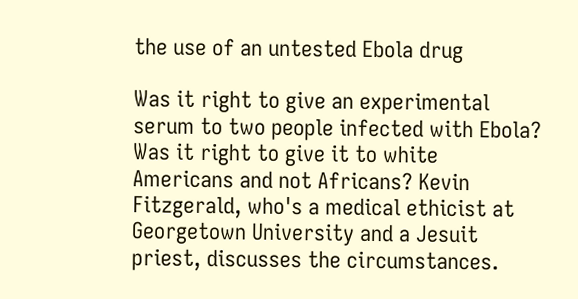the use of an untested Ebola drug

Was it right to give an experimental serum to two people infected with Ebola? Was it right to give it to white Americans and not Africans? Kevin Fitzgerald, who's a medical ethicist at Georgetown University and a Jesuit priest, discusses the circumstances.